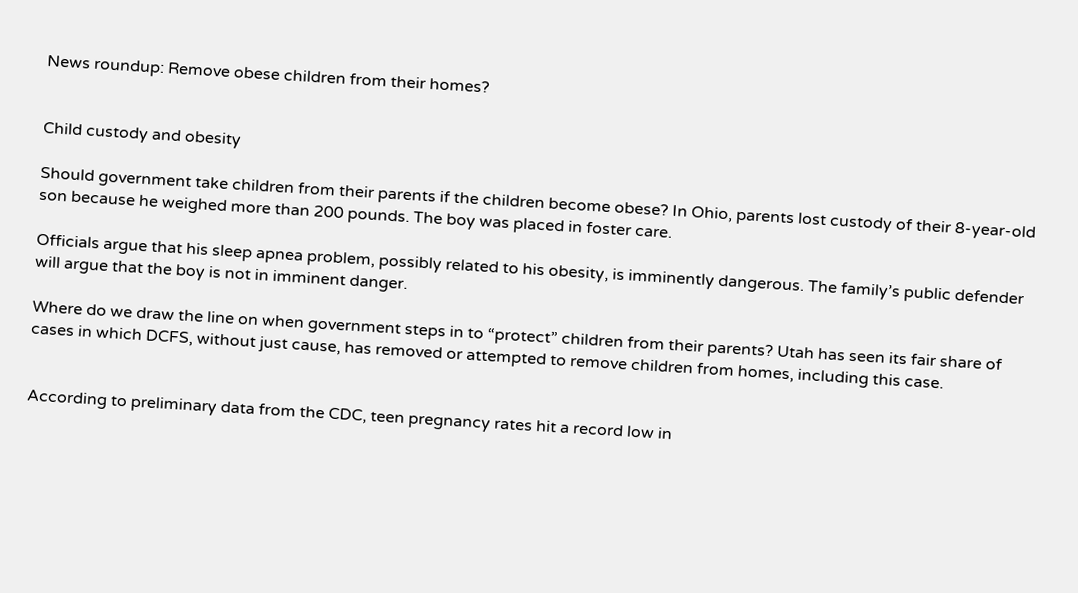News roundup: Remove obese children from their homes?


Child custody and obesity

Should government take children from their parents if the children become obese? In Ohio, parents lost custody of their 8-year-old son because he weighed more than 200 pounds. The boy was placed in foster care.

Officials argue that his sleep apnea problem, possibly related to his obesity, is imminently dangerous. The family’s public defender will argue that the boy is not in imminent danger.

Where do we draw the line on when government steps in to “protect” children from their parents? Utah has seen its fair share of cases in which DCFS, without just cause, has removed or attempted to remove children from homes, including this case.


According to preliminary data from the CDC, teen pregnancy rates hit a record low in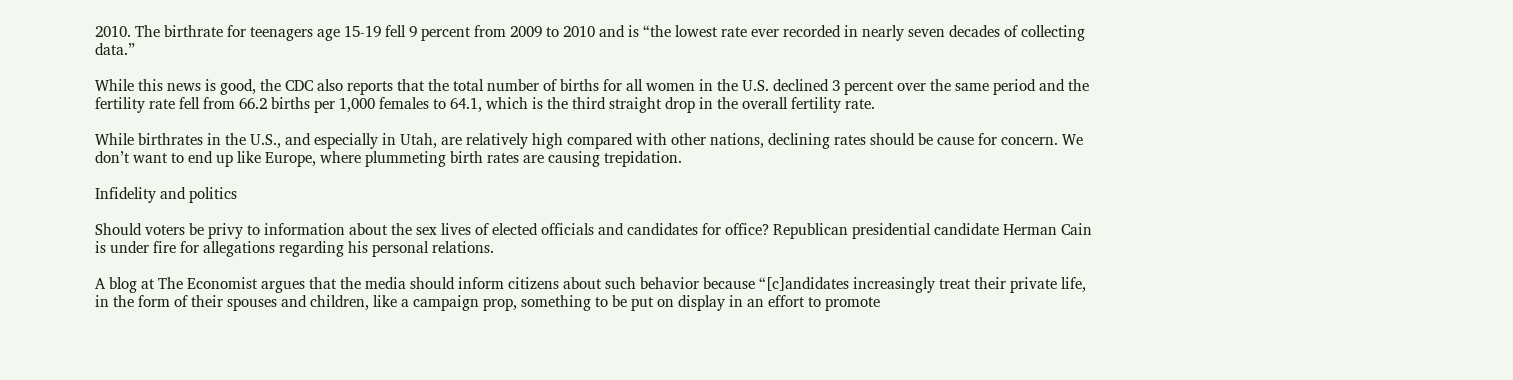2010. The birthrate for teenagers age 15-19 fell 9 percent from 2009 to 2010 and is “the lowest rate ever recorded in nearly seven decades of collecting data.”

While this news is good, the CDC also reports that the total number of births for all women in the U.S. declined 3 percent over the same period and the fertility rate fell from 66.2 births per 1,000 females to 64.1, which is the third straight drop in the overall fertility rate.

While birthrates in the U.S., and especially in Utah, are relatively high compared with other nations, declining rates should be cause for concern. We don’t want to end up like Europe, where plummeting birth rates are causing trepidation.

Infidelity and politics

Should voters be privy to information about the sex lives of elected officials and candidates for office? Republican presidential candidate Herman Cain is under fire for allegations regarding his personal relations.

A blog at The Economist argues that the media should inform citizens about such behavior because “[c]andidates increasingly treat their private life, in the form of their spouses and children, like a campaign prop, something to be put on display in an effort to promote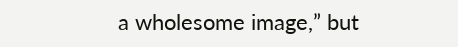a wholesome image,” but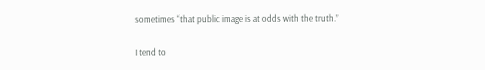sometimes “that public image is at odds with the truth.”

I tend to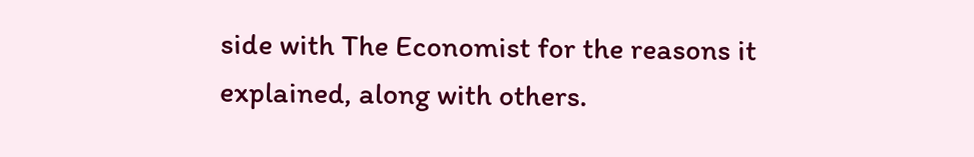side with The Economist for the reasons it explained, along with others.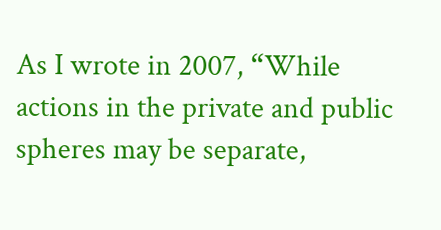As I wrote in 2007, “While actions in the private and public spheres may be separate,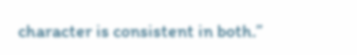character is consistent in both.”